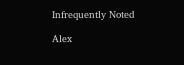Infrequently Noted

Alex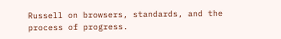Russell on browsers, standards, and the process of progress.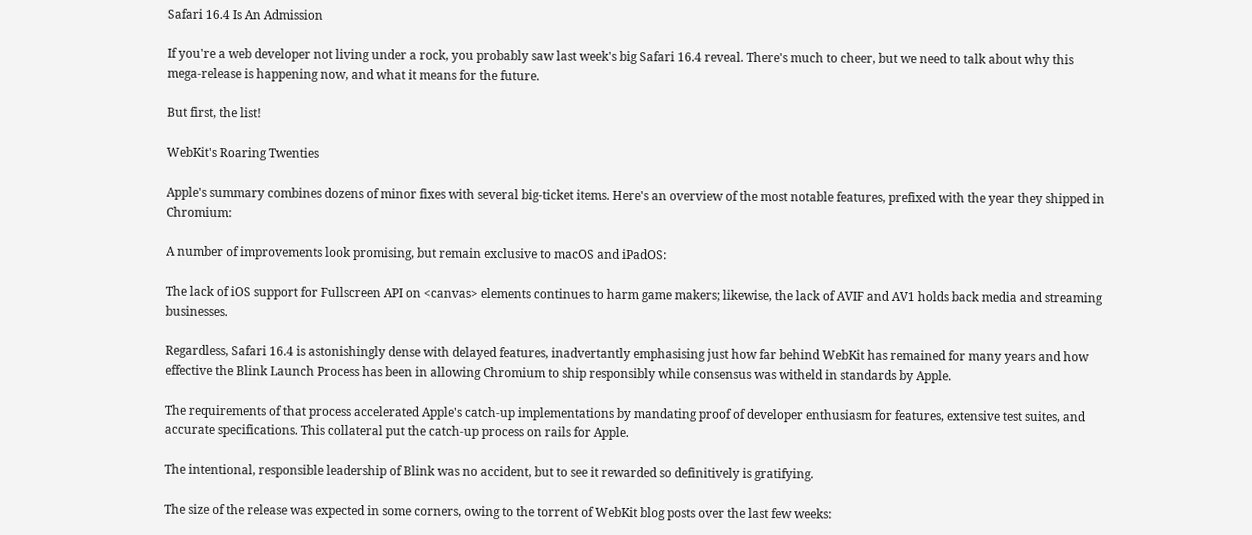Safari 16.4 Is An Admission

If you're a web developer not living under a rock, you probably saw last week's big Safari 16.4 reveal. There's much to cheer, but we need to talk about why this mega-release is happening now, and what it means for the future.

But first, the list!

WebKit's Roaring Twenties

Apple's summary combines dozens of minor fixes with several big-ticket items. Here's an overview of the most notable features, prefixed with the year they shipped in Chromium:

A number of improvements look promising, but remain exclusive to macOS and iPadOS:

The lack of iOS support for Fullscreen API on <canvas> elements continues to harm game makers; likewise, the lack of AVIF and AV1 holds back media and streaming businesses.

Regardless, Safari 16.4 is astonishingly dense with delayed features, inadvertantly emphasising just how far behind WebKit has remained for many years and how effective the Blink Launch Process has been in allowing Chromium to ship responsibly while consensus was witheld in standards by Apple.

The requirements of that process accelerated Apple's catch-up implementations by mandating proof of developer enthusiasm for features, extensive test suites, and accurate specifications. This collateral put the catch-up process on rails for Apple.

The intentional, responsible leadership of Blink was no accident, but to see it rewarded so definitively is gratifying.

The size of the release was expected in some corners, owing to the torrent of WebKit blog posts over the last few weeks: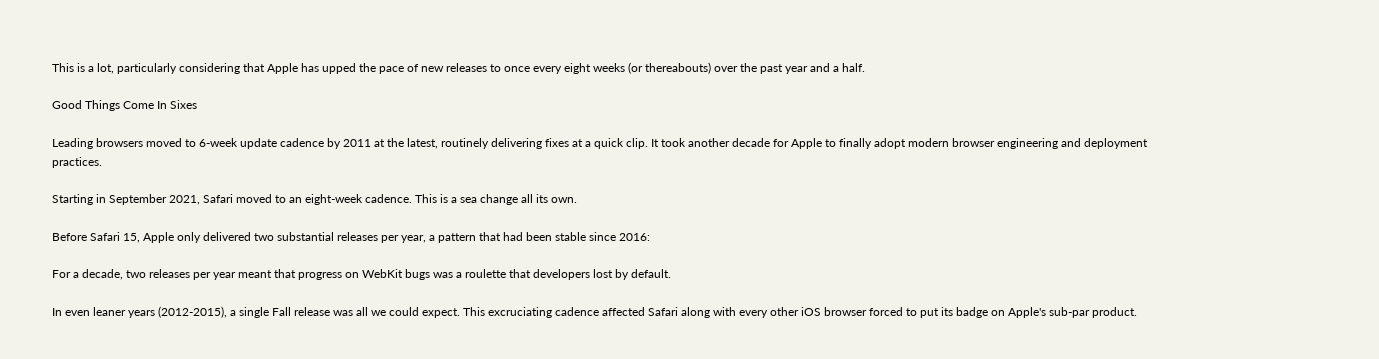This is a lot, particularly considering that Apple has upped the pace of new releases to once every eight weeks (or thereabouts) over the past year and a half.

Good Things Come In Sixes

Leading browsers moved to 6-week update cadence by 2011 at the latest, routinely delivering fixes at a quick clip. It took another decade for Apple to finally adopt modern browser engineering and deployment practices.

Starting in September 2021, Safari moved to an eight-week cadence. This is a sea change all its own.

Before Safari 15, Apple only delivered two substantial releases per year, a pattern that had been stable since 2016:

For a decade, two releases per year meant that progress on WebKit bugs was a roulette that developers lost by default.

In even leaner years (2012-2015), a single Fall release was all we could expect. This excruciating cadence affected Safari along with every other iOS browser forced to put its badge on Apple's sub-par product.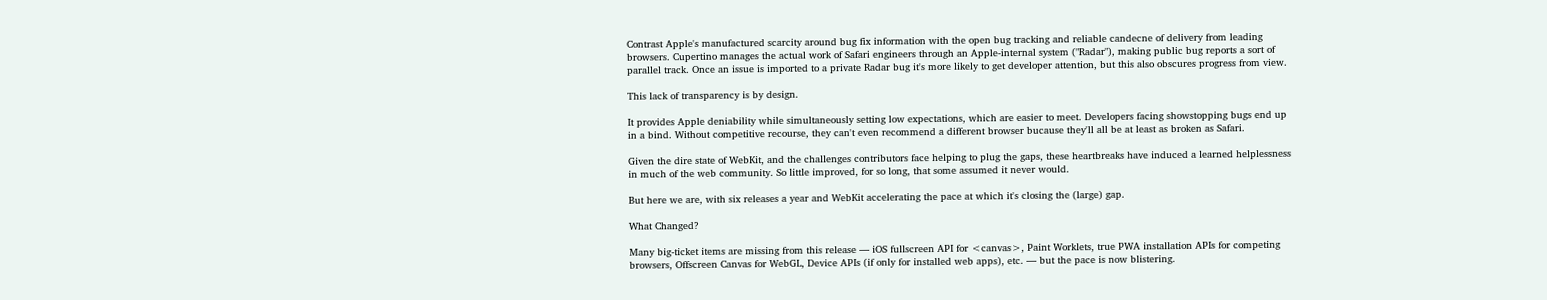Contrast Apple's manufactured scarcity around bug fix information with the open bug tracking and reliable candecne of delivery from leading browsers. Cupertino manages the actual work of Safari engineers through an Apple-internal system ("Radar"), making public bug reports a sort of parallel track. Once an issue is imported to a private Radar bug it's more likely to get developer attention, but this also obscures progress from view.

This lack of transparency is by design.

It provides Apple deniability while simultaneously setting low expectations, which are easier to meet. Developers facing showstopping bugs end up in a bind. Without competitive recourse, they can't even recommend a different browser bucause they'll all be at least as broken as Safari.

Given the dire state of WebKit, and the challenges contributors face helping to plug the gaps, these heartbreaks have induced a learned helplessness in much of the web community. So little improved, for so long, that some assumed it never would.

But here we are, with six releases a year and WebKit accelerating the pace at which it's closing the (large) gap.

What Changed?

Many big-ticket items are missing from this release — iOS fullscreen API for <canvas>, Paint Worklets, true PWA installation APIs for competing browsers, Offscreen Canvas for WebGL, Device APIs (if only for installed web apps), etc. — but the pace is now blistering.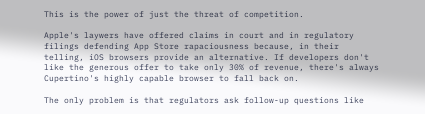This is the power of just the threat of competition.

Apple's laywers have offered claims in court and in regulatory filings defending App Store rapaciousness because, in their telling, iOS browsers provide an alternative. If developers don't like the generous offer to take only 30% of revenue, there's always Cupertino's highly capable browser to fall back on.

The only problem is that regulators ask follow-up questions like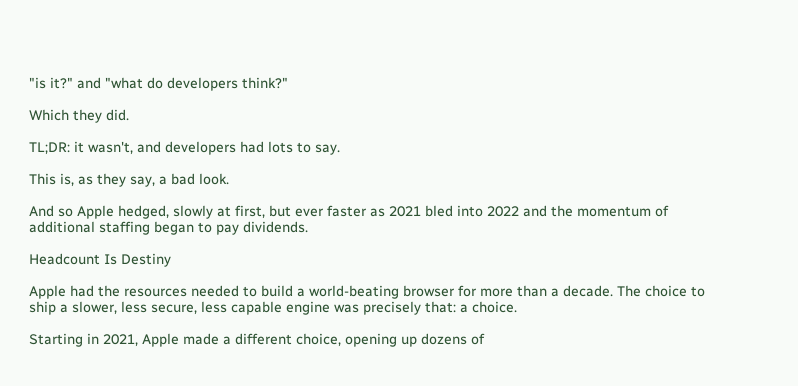"is it?" and "what do developers think?"

Which they did.

TL;DR: it wasn't, and developers had lots to say.

This is, as they say, a bad look.

And so Apple hedged, slowly at first, but ever faster as 2021 bled into 2022 and the momentum of additional staffing began to pay dividends.

Headcount Is Destiny

Apple had the resources needed to build a world-beating browser for more than a decade. The choice to ship a slower, less secure, less capable engine was precisely that: a choice.

Starting in 2021, Apple made a different choice, opening up dozens of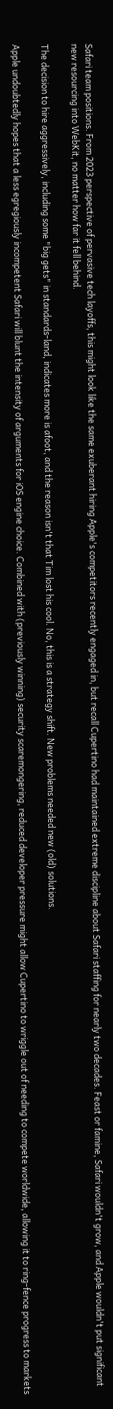Safari team positions. From 2023 perspective of pervasive tech layoffs, this might look like the same exuberant hiring Apple's competitors recently engaged in, but recall Cupertino had maintained extreme discipline about Safari staffing for nearly two decades. Feast or famine, Safari wouldn't grow, and Apple wouldn't put significant new resourcing into WebKit, no matter how far it fell behind.

The decision to hire aggressively, including some "big gets" in standards-land, indicates more is afoot, and the reason isn't that Tim lost his cool. No, this is a strategy shift. New problems needed new (old) solutions.

Apple undoubtedly hopes that a less egregiously incompetent Safari will blunt the intensity of arguments for iOS engine choice. Combined with (previously winning) security scaremongering, reduced developer pressure might allow Cupertino to wriggle out of needing to compete worldwide, allowing it to ring-fence progress to markets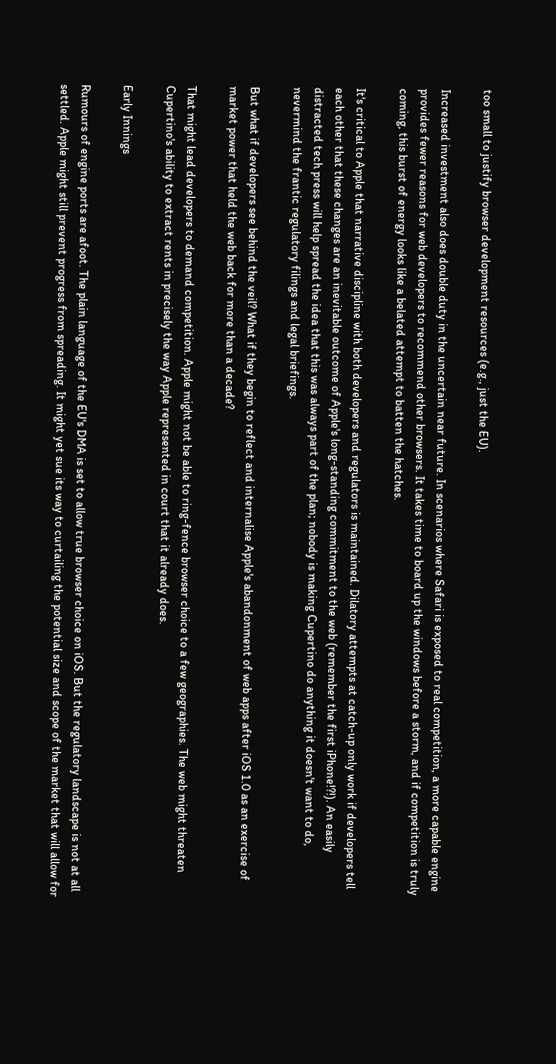too small to justify browser development resources (e.g., just the EU).

Increased investment also does double duty in the uncertain near future. In scenarios where Safari is exposed to real competition, a more capable engine provides fewer reasons for web developers to recommend other browsers. It takes time to board up the windows before a storm, and if competition is truly coming, this burst of energy looks like a belated attempt to batten the hatches.

It's critical to Apple that narrative discipline with both developers and regulators is maintained. Dilatory attempts at catch-up only work if developers tell each other that these changes are an inevitable outcome of Apple's long-standing commitment to the web (remember the first iPhone!?!). An easily distracted tech press will help spread the idea that this was always part of the plan; nobody is making Cupertino do anything it doesn't want to do, nevermind the frantic regulatory filings and legal briefings.

But what if developers see behind the veil? What if they begin to reflect and internalise Apple's abandonment of web apps after iOS 1.0 as an exercise of market power that held the web back for more than a decade?

That might lead developers to demand competition. Apple might not be able to ring-fence browser choice to a few geographies. The web might threaten Cupertino's ability to extract rents in precisely the way Apple represented in court that it already does.

Early Innings

Rumours of engine ports are afoot. The plain language of the EU's DMA is set to allow true browser choice on iOS. But the regulatory landscape is not at all settled. Apple might still prevent progress from spreading. It might yet sue its way to curtailing the potential size and scope of the market that will allow for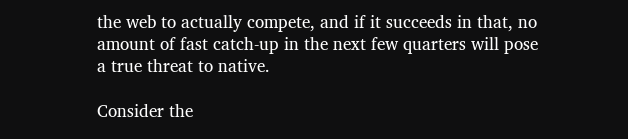the web to actually compete, and if it succeeds in that, no amount of fast catch-up in the next few quarters will pose a true threat to native.

Consider the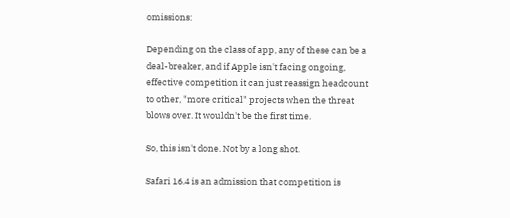omissions:

Depending on the class of app, any of these can be a deal-breaker, and if Apple isn't facing ongoing, effective competition it can just reassign headcount to other, "more critical" projects when the threat blows over. It wouldn't be the first time.

So, this isn't done. Not by a long shot.

Safari 16.4 is an admission that competition is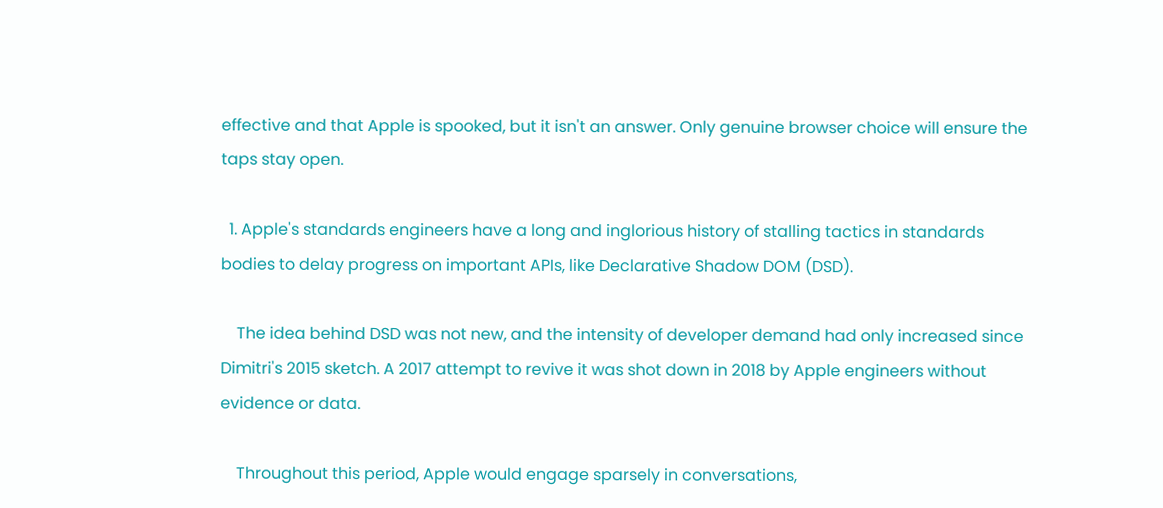effective and that Apple is spooked, but it isn't an answer. Only genuine browser choice will ensure the taps stay open.

  1. Apple's standards engineers have a long and inglorious history of stalling tactics in standards bodies to delay progress on important APIs, like Declarative Shadow DOM (DSD).

    The idea behind DSD was not new, and the intensity of developer demand had only increased since Dimitri's 2015 sketch. A 2017 attempt to revive it was shot down in 2018 by Apple engineers without evidence or data.

    Throughout this period, Apple would engage sparsely in conversations,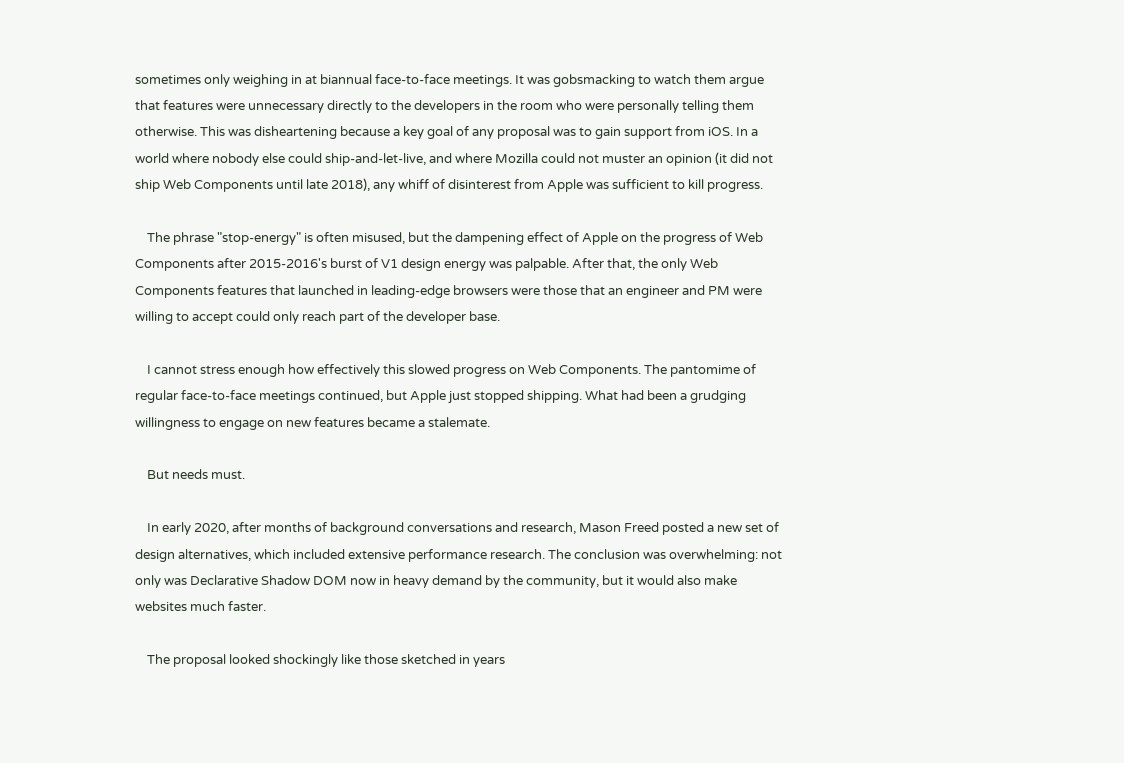sometimes only weighing in at biannual face-to-face meetings. It was gobsmacking to watch them argue that features were unnecessary directly to the developers in the room who were personally telling them otherwise. This was disheartening because a key goal of any proposal was to gain support from iOS. In a world where nobody else could ship-and-let-live, and where Mozilla could not muster an opinion (it did not ship Web Components until late 2018), any whiff of disinterest from Apple was sufficient to kill progress.

    The phrase "stop-energy" is often misused, but the dampening effect of Apple on the progress of Web Components after 2015-2016's burst of V1 design energy was palpable. After that, the only Web Components features that launched in leading-edge browsers were those that an engineer and PM were willing to accept could only reach part of the developer base.

    I cannot stress enough how effectively this slowed progress on Web Components. The pantomime of regular face-to-face meetings continued, but Apple just stopped shipping. What had been a grudging willingness to engage on new features became a stalemate.

    But needs must.

    In early 2020, after months of background conversations and research, Mason Freed posted a new set of design alternatives, which included extensive performance research. The conclusion was overwhelming: not only was Declarative Shadow DOM now in heavy demand by the community, but it would also make websites much faster.

    The proposal looked shockingly like those sketched in years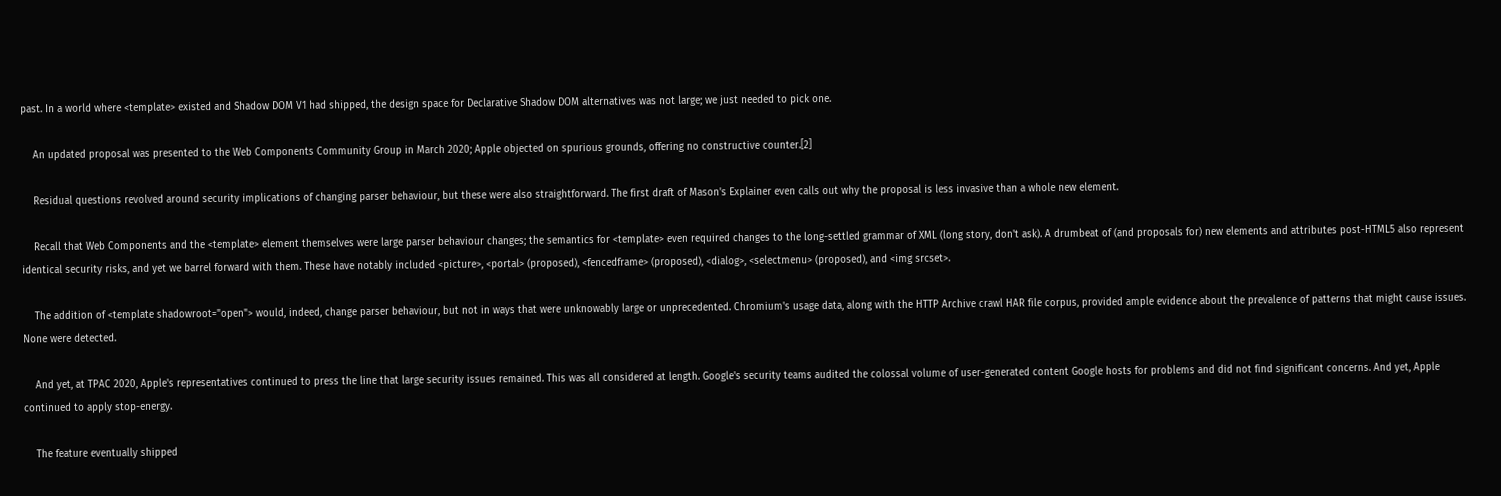past. In a world where <template> existed and Shadow DOM V1 had shipped, the design space for Declarative Shadow DOM alternatives was not large; we just needed to pick one.

    An updated proposal was presented to the Web Components Community Group in March 2020; Apple objected on spurious grounds, offering no constructive counter.[2]

    Residual questions revolved around security implications of changing parser behaviour, but these were also straightforward. The first draft of Mason's Explainer even calls out why the proposal is less invasive than a whole new element.

    Recall that Web Components and the <template> element themselves were large parser behaviour changes; the semantics for <template> even required changes to the long-settled grammar of XML (long story, don't ask). A drumbeat of (and proposals for) new elements and attributes post-HTML5 also represent identical security risks, and yet we barrel forward with them. These have notably included <picture>, <portal> (proposed), <fencedframe> (proposed), <dialog>, <selectmenu> (proposed), and <img srcset>.

    The addition of <template shadowroot="open"> would, indeed, change parser behaviour, but not in ways that were unknowably large or unprecedented. Chromium's usage data, along with the HTTP Archive crawl HAR file corpus, provided ample evidence about the prevalence of patterns that might cause issues. None were detected.

    And yet, at TPAC 2020, Apple's representatives continued to press the line that large security issues remained. This was all considered at length. Google's security teams audited the colossal volume of user-generated content Google hosts for problems and did not find significant concerns. And yet, Apple continued to apply stop-energy.

    The feature eventually shipped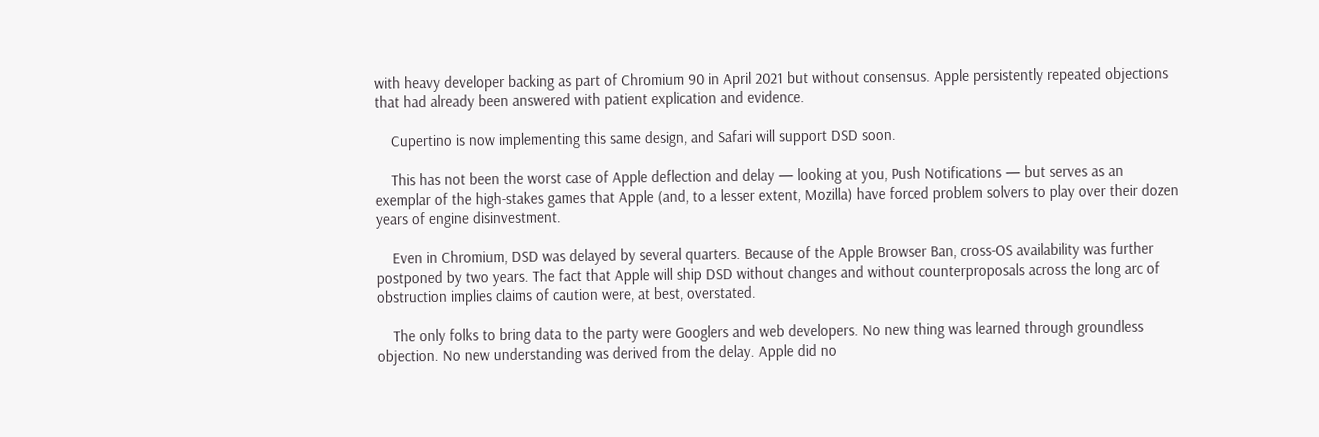with heavy developer backing as part of Chromium 90 in April 2021 but without consensus. Apple persistently repeated objections that had already been answered with patient explication and evidence.

    Cupertino is now implementing this same design, and Safari will support DSD soon.

    This has not been the worst case of Apple deflection and delay — looking at you, Push Notifications — but serves as an exemplar of the high-stakes games that Apple (and, to a lesser extent, Mozilla) have forced problem solvers to play over their dozen years of engine disinvestment.

    Even in Chromium, DSD was delayed by several quarters. Because of the Apple Browser Ban, cross-OS availability was further postponed by two years. The fact that Apple will ship DSD without changes and without counterproposals across the long arc of obstruction implies claims of caution were, at best, overstated.

    The only folks to bring data to the party were Googlers and web developers. No new thing was learned through groundless objection. No new understanding was derived from the delay. Apple did no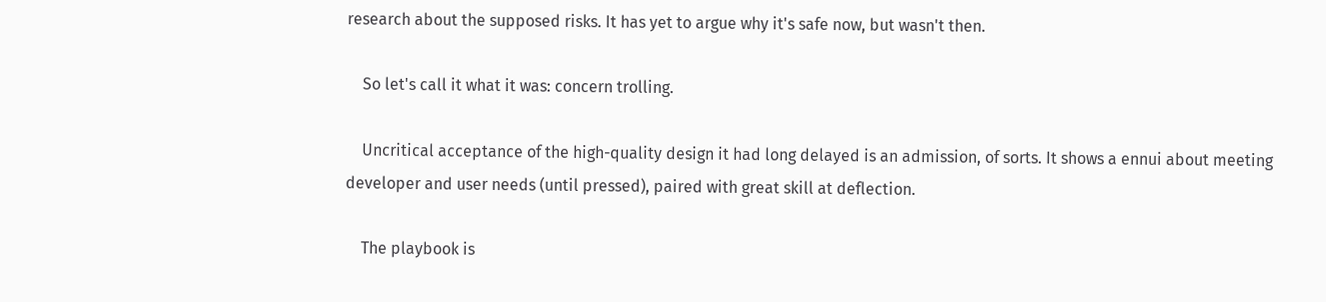research about the supposed risks. It has yet to argue why it's safe now, but wasn't then.

    So let's call it what it was: concern trolling.

    Uncritical acceptance of the high-quality design it had long delayed is an admission, of sorts. It shows a ennui about meeting developer and user needs (until pressed), paired with great skill at deflection.

    The playbook is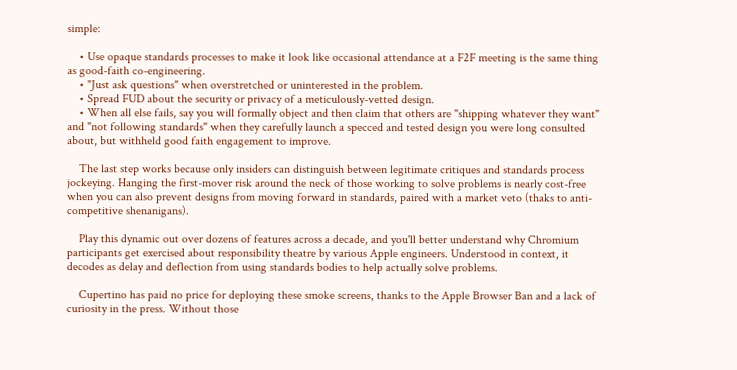simple:

    • Use opaque standards processes to make it look like occasional attendance at a F2F meeting is the same thing as good-faith co-engineering.
    • "Just ask questions" when overstretched or uninterested in the problem.
    • Spread FUD about the security or privacy of a meticulously-vetted design.
    • When all else fails, say you will formally object and then claim that others are "shipping whatever they want" and "not following standards" when they carefully launch a specced and tested design you were long consulted about, but withheld good faith engagement to improve.

    The last step works because only insiders can distinguish between legitimate critiques and standards process jockeying. Hanging the first-mover risk around the neck of those working to solve problems is nearly cost-free when you can also prevent designs from moving forward in standards, paired with a market veto (thaks to anti-competitive shenanigans).

    Play this dynamic out over dozens of features across a decade, and you'll better understand why Chromium participants get exercised about responsibility theatre by various Apple engineers. Understood in context, it decodes as delay and deflection from using standards bodies to help actually solve problems.

    Cupertino has paid no price for deploying these smoke screens, thanks to the Apple Browser Ban and a lack of curiosity in the press. Without those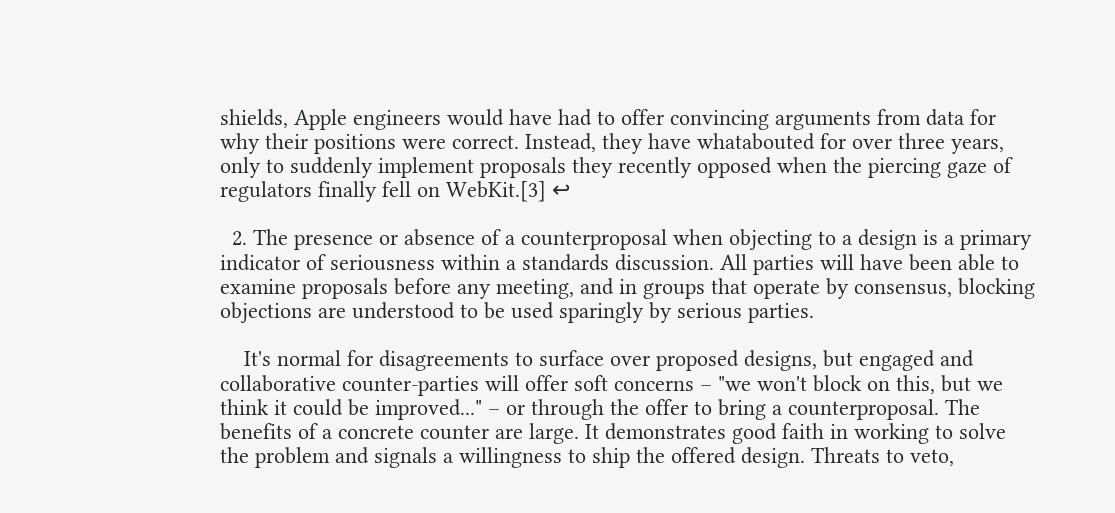shields, Apple engineers would have had to offer convincing arguments from data for why their positions were correct. Instead, they have whatabouted for over three years, only to suddenly implement proposals they recently opposed when the piercing gaze of regulators finally fell on WebKit.[3] ↩

  2. The presence or absence of a counterproposal when objecting to a design is a primary indicator of seriousness within a standards discussion. All parties will have been able to examine proposals before any meeting, and in groups that operate by consensus, blocking objections are understood to be used sparingly by serious parties.

    It's normal for disagreements to surface over proposed designs, but engaged and collaborative counter-parties will offer soft concerns – "we won't block on this, but we think it could be improved..." – or through the offer to bring a counterproposal. The benefits of a concrete counter are large. It demonstrates good faith in working to solve the problem and signals a willingness to ship the offered design. Threats to veto,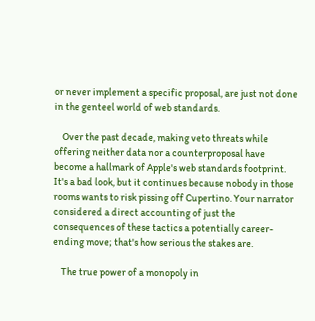or never implement a specific proposal, are just not done in the genteel world of web standards.

    Over the past decade, making veto threats while offering neither data nor a counterproposal have become a hallmark of Apple's web standards footprint. It's a bad look, but it continues because nobody in those rooms wants to risk pissing off Cupertino. Your narrator considered a direct accounting of just the consequences of these tactics a potentially career-ending move; that's how serious the stakes are.

    The true power of a monopoly in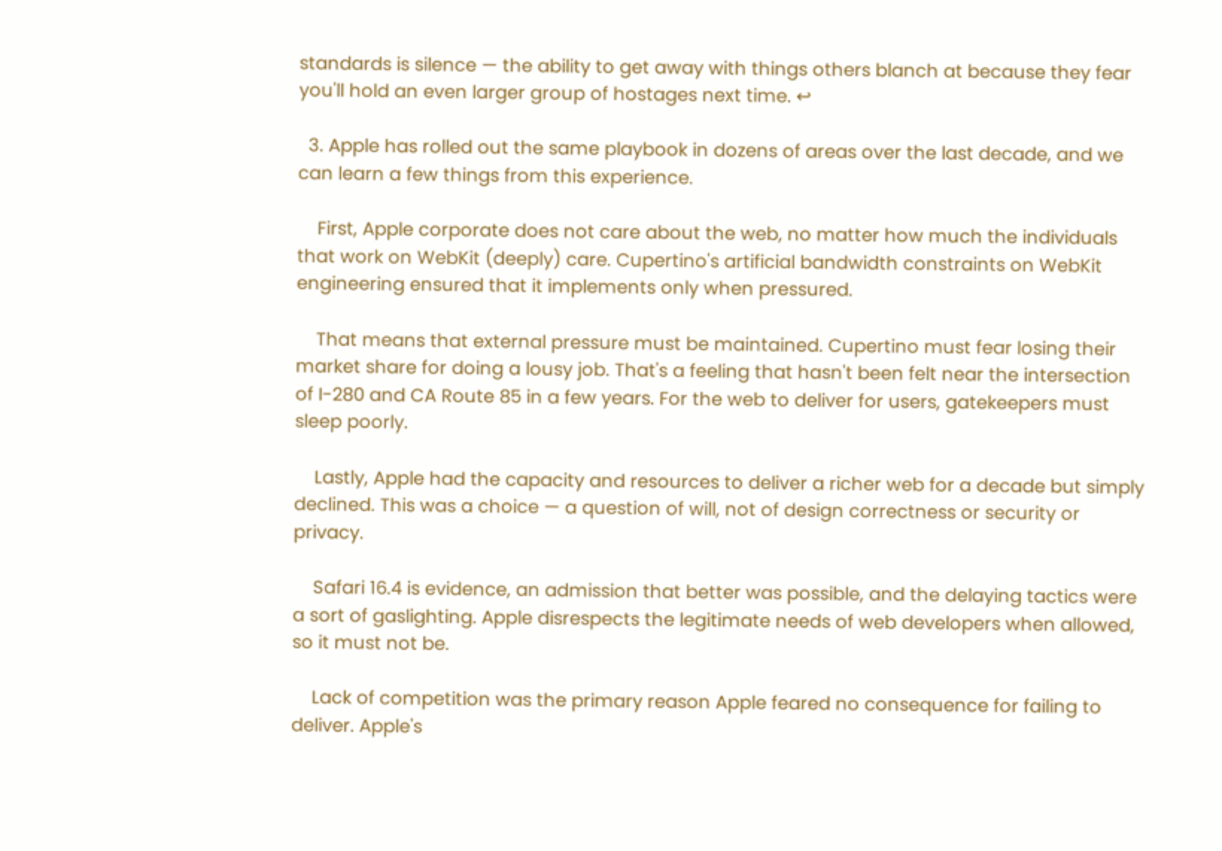standards is silence — the ability to get away with things others blanch at because they fear you'll hold an even larger group of hostages next time. ↩

  3. Apple has rolled out the same playbook in dozens of areas over the last decade, and we can learn a few things from this experience.

    First, Apple corporate does not care about the web, no matter how much the individuals that work on WebKit (deeply) care. Cupertino's artificial bandwidth constraints on WebKit engineering ensured that it implements only when pressured.

    That means that external pressure must be maintained. Cupertino must fear losing their market share for doing a lousy job. That's a feeling that hasn't been felt near the intersection of I-280 and CA Route 85 in a few years. For the web to deliver for users, gatekeepers must sleep poorly.

    Lastly, Apple had the capacity and resources to deliver a richer web for a decade but simply declined. This was a choice — a question of will, not of design correctness or security or privacy.

    Safari 16.4 is evidence, an admission that better was possible, and the delaying tactics were a sort of gaslighting. Apple disrespects the legitimate needs of web developers when allowed, so it must not be.

    Lack of competition was the primary reason Apple feared no consequence for failing to deliver. Apple's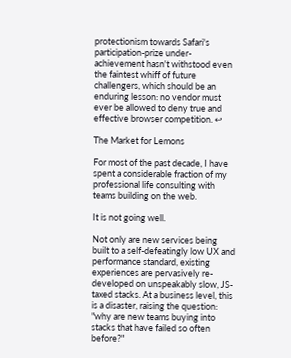protectionism towards Safari's participation-prize under-achievement hasn't withstood even the faintest whiff of future challengers, which should be an enduring lesson: no vendor must ever be allowed to deny true and effective browser competition. ↩

The Market for Lemons

For most of the past decade, I have spent a considerable fraction of my professional life consulting with teams building on the web.

It is not going well.

Not only are new services being built to a self-defeatingly low UX and performance standard, existing experiences are pervasively re-developed on unspeakably slow, JS-taxed stacks. At a business level, this is a disaster, raising the question: "why are new teams buying into stacks that have failed so often before?"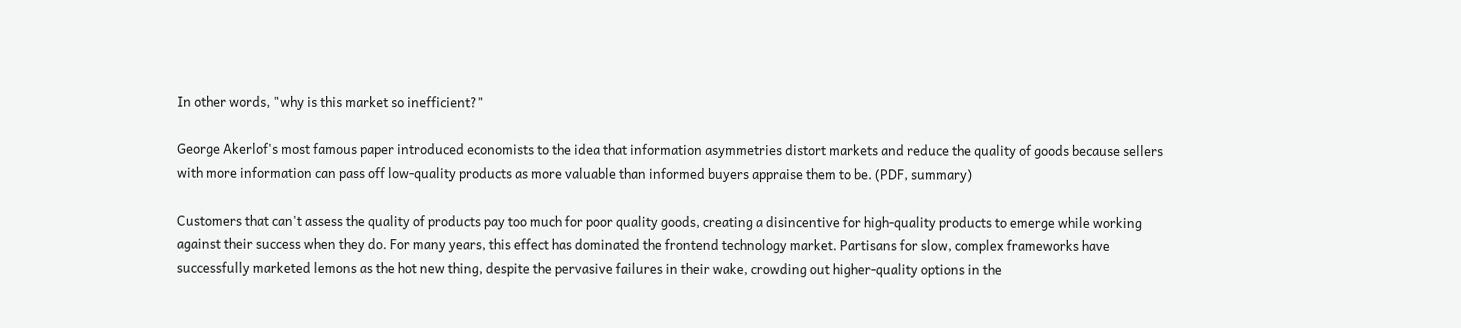In other words, "why is this market so inefficient?"

George Akerlof's most famous paper introduced economists to the idea that information asymmetries distort markets and reduce the quality of goods because sellers with more information can pass off low-quality products as more valuable than informed buyers appraise them to be. (PDF, summary)

Customers that can't assess the quality of products pay too much for poor quality goods, creating a disincentive for high-quality products to emerge while working against their success when they do. For many years, this effect has dominated the frontend technology market. Partisans for slow, complex frameworks have successfully marketed lemons as the hot new thing, despite the pervasive failures in their wake, crowding out higher-quality options in the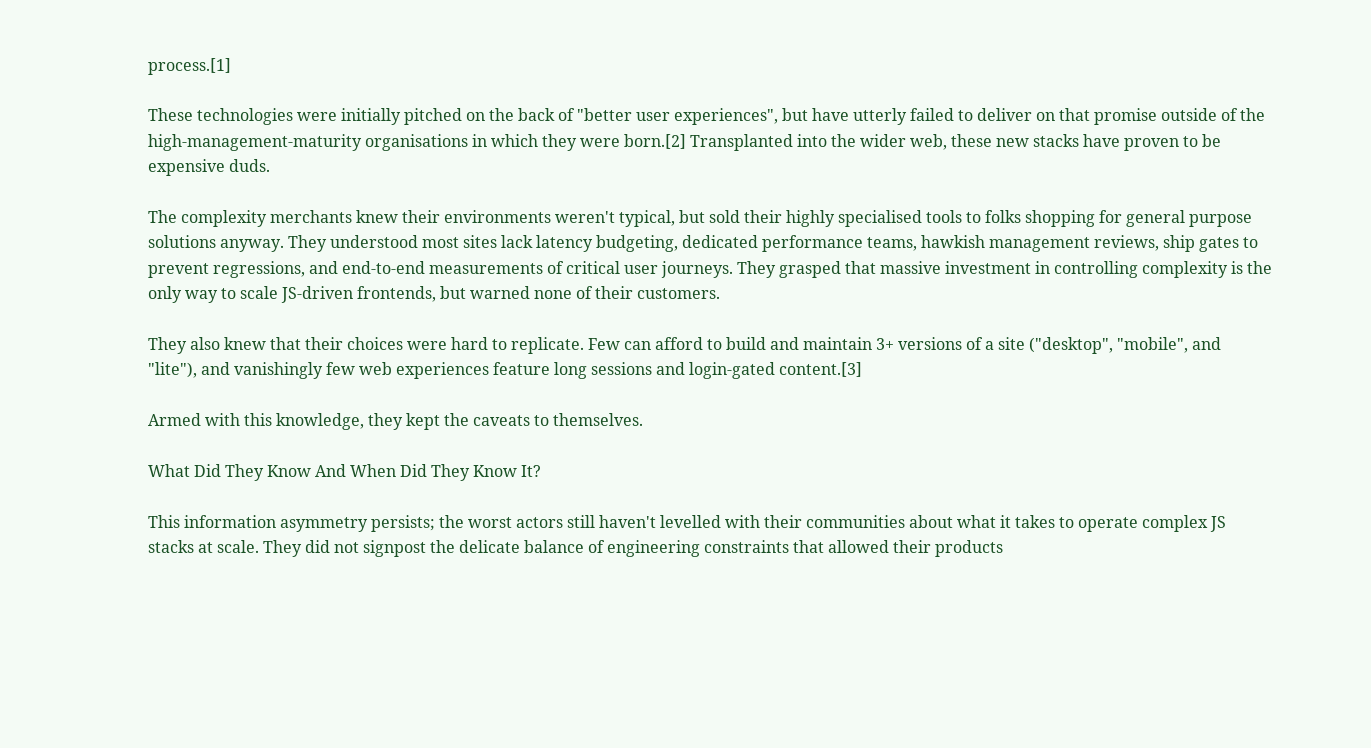process.[1]

These technologies were initially pitched on the back of "better user experiences", but have utterly failed to deliver on that promise outside of the high-management-maturity organisations in which they were born.[2] Transplanted into the wider web, these new stacks have proven to be expensive duds.

The complexity merchants knew their environments weren't typical, but sold their highly specialised tools to folks shopping for general purpose solutions anyway. They understood most sites lack latency budgeting, dedicated performance teams, hawkish management reviews, ship gates to prevent regressions, and end-to-end measurements of critical user journeys. They grasped that massive investment in controlling complexity is the only way to scale JS-driven frontends, but warned none of their customers.

They also knew that their choices were hard to replicate. Few can afford to build and maintain 3+ versions of a site ("desktop", "mobile", and "lite"), and vanishingly few web experiences feature long sessions and login-gated content.[3]

Armed with this knowledge, they kept the caveats to themselves.

What Did They Know And When Did They Know It?

This information asymmetry persists; the worst actors still haven't levelled with their communities about what it takes to operate complex JS stacks at scale. They did not signpost the delicate balance of engineering constraints that allowed their products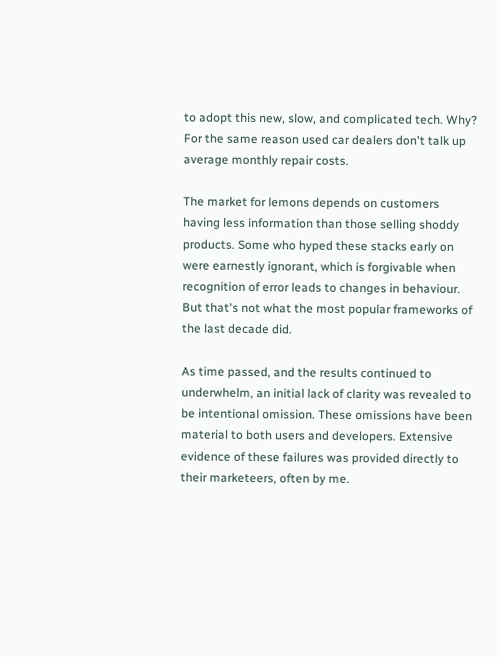to adopt this new, slow, and complicated tech. Why? For the same reason used car dealers don't talk up average monthly repair costs.

The market for lemons depends on customers having less information than those selling shoddy products. Some who hyped these stacks early on were earnestly ignorant, which is forgivable when recognition of error leads to changes in behaviour. But that's not what the most popular frameworks of the last decade did.

As time passed, and the results continued to underwhelm, an initial lack of clarity was revealed to be intentional omission. These omissions have been material to both users and developers. Extensive evidence of these failures was provided directly to their marketeers, often by me.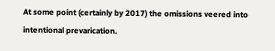At some point (certainly by 2017) the omissions veered into intentional prevarication.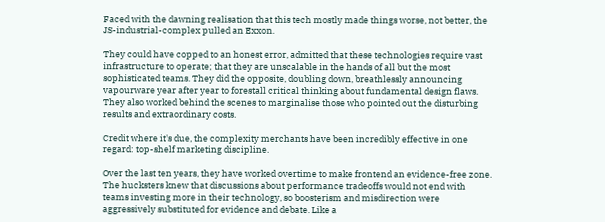Faced with the dawning realisation that this tech mostly made things worse, not better, the JS-industrial-complex pulled an Exxon.

They could have copped to an honest error, admitted that these technologies require vast infrastructure to operate; that they are unscalable in the hands of all but the most sophisticated teams. They did the opposite, doubling down, breathlessly announcing vapourware year after year to forestall critical thinking about fundamental design flaws. They also worked behind the scenes to marginalise those who pointed out the disturbing results and extraordinary costs.

Credit where it's due, the complexity merchants have been incredibly effective in one regard: top-shelf marketing discipline.

Over the last ten years, they have worked overtime to make frontend an evidence-free zone. The hucksters knew that discussions about performance tradeoffs would not end with teams investing more in their technology, so boosterism and misdirection were aggressively substituted for evidence and debate. Like a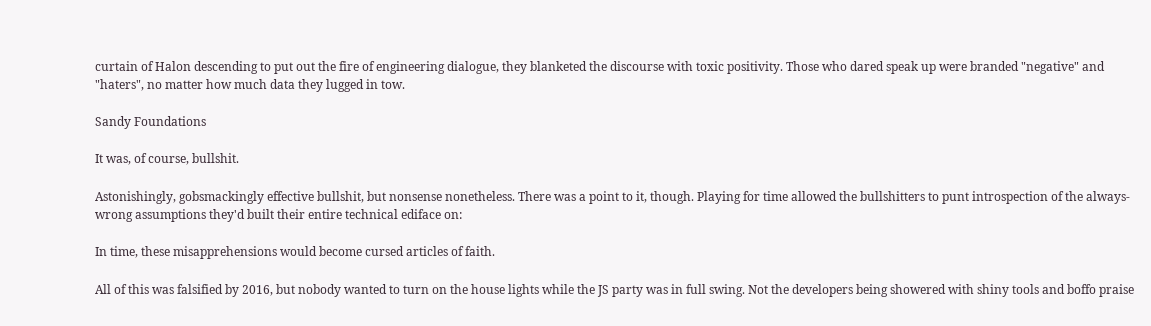curtain of Halon descending to put out the fire of engineering dialogue, they blanketed the discourse with toxic positivity. Those who dared speak up were branded "negative" and "haters", no matter how much data they lugged in tow.

Sandy Foundations

It was, of course, bullshit.

Astonishingly, gobsmackingly effective bullshit, but nonsense nonetheless. There was a point to it, though. Playing for time allowed the bullshitters to punt introspection of the always-wrong assumptions they'd built their entire technical ediface on:

In time, these misapprehensions would become cursed articles of faith.

All of this was falsified by 2016, but nobody wanted to turn on the house lights while the JS party was in full swing. Not the developers being showered with shiny tools and boffo praise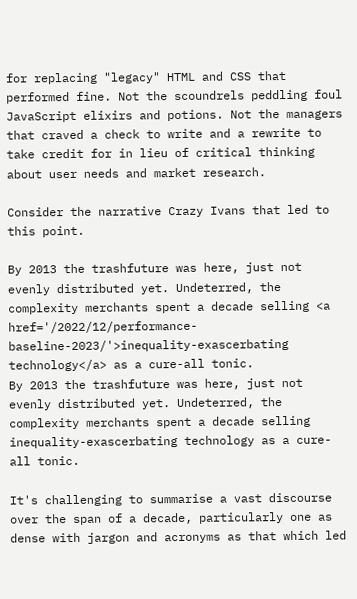for replacing "legacy" HTML and CSS that performed fine. Not the scoundrels peddling foul JavaScript elixirs and potions. Not the managers that craved a check to write and a rewrite to take credit for in lieu of critical thinking about user needs and market research.

Consider the narrative Crazy Ivans that led to this point.

By 2013 the trashfuture was here, just not evenly distributed yet. Undeterred, the complexity merchants spent a decade selling <a href='/2022/12/performance-baseline-2023/'>inequality-exascerbating technology</a> as a cure-all tonic.
By 2013 the trashfuture was here, just not evenly distributed yet. Undeterred, the complexity merchants spent a decade selling inequality-exascerbating technology as a cure-all tonic.

It's challenging to summarise a vast discourse over the span of a decade, particularly one as dense with jargon and acronyms as that which led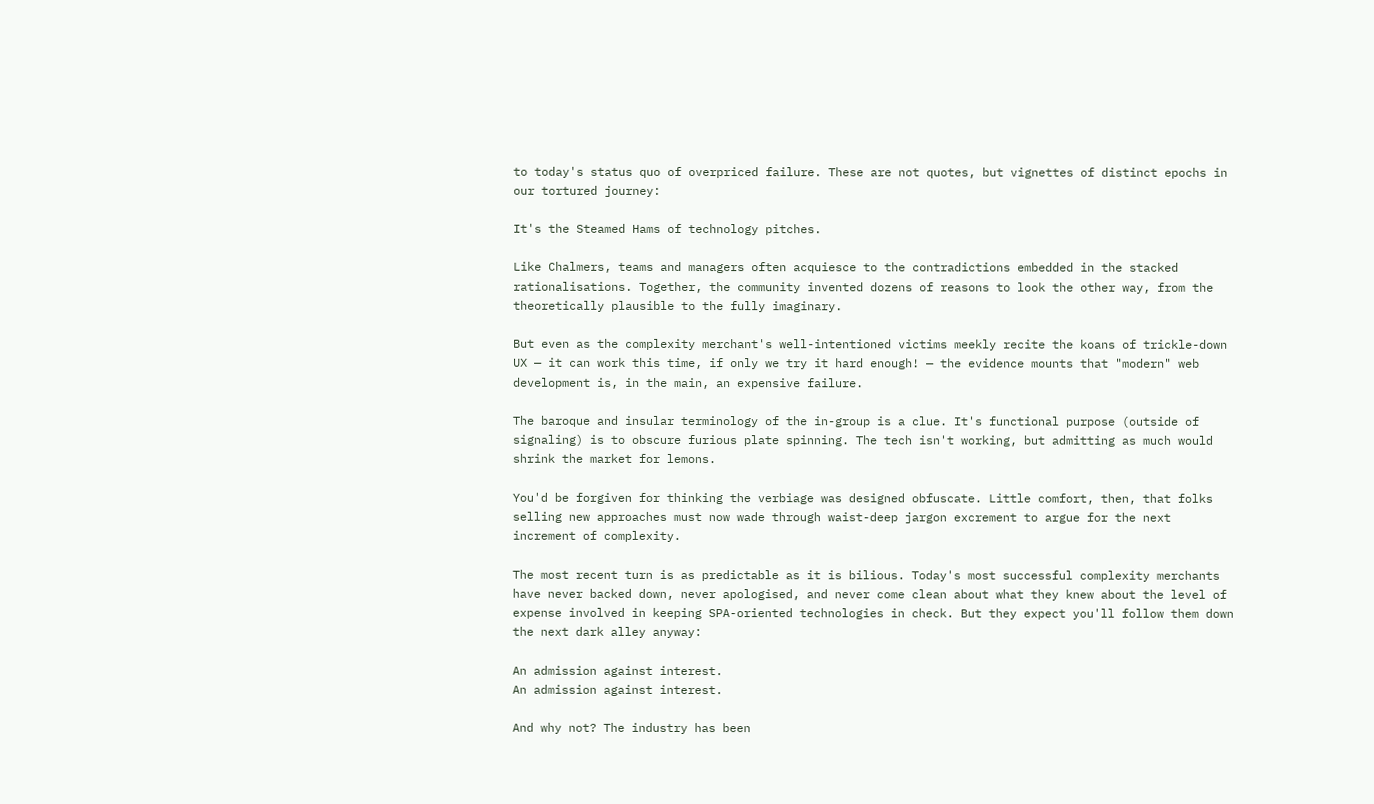to today's status quo of overpriced failure. These are not quotes, but vignettes of distinct epochs in our tortured journey:

It's the Steamed Hams of technology pitches.

Like Chalmers, teams and managers often acquiesce to the contradictions embedded in the stacked rationalisations. Together, the community invented dozens of reasons to look the other way, from the theoretically plausible to the fully imaginary.

But even as the complexity merchant's well-intentioned victims meekly recite the koans of trickle-down UX — it can work this time, if only we try it hard enough! — the evidence mounts that "modern" web development is, in the main, an expensive failure.

The baroque and insular terminology of the in-group is a clue. It's functional purpose (outside of signaling) is to obscure furious plate spinning. The tech isn't working, but admitting as much would shrink the market for lemons.

You'd be forgiven for thinking the verbiage was designed obfuscate. Little comfort, then, that folks selling new approaches must now wade through waist-deep jargon excrement to argue for the next increment of complexity.

The most recent turn is as predictable as it is bilious. Today's most successful complexity merchants have never backed down, never apologised, and never come clean about what they knew about the level of expense involved in keeping SPA-oriented technologies in check. But they expect you'll follow them down the next dark alley anyway:

An admission against interest.
An admission against interest.

And why not? The industry has been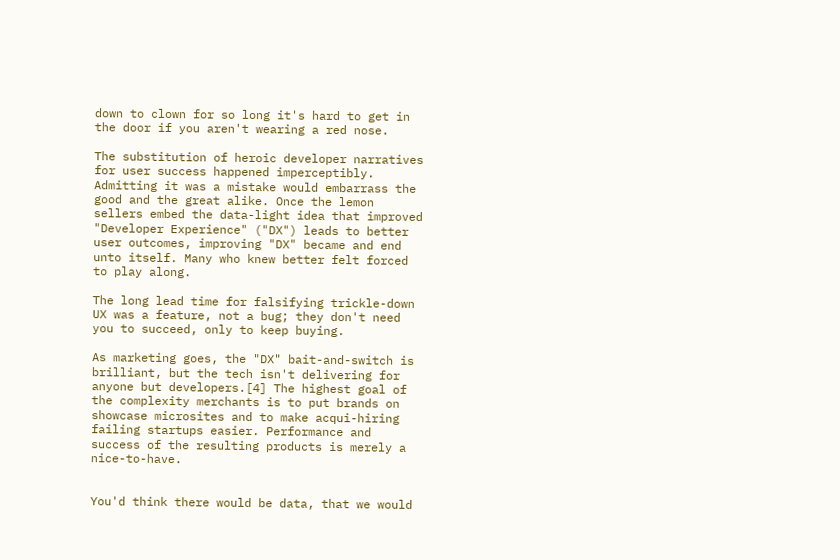down to clown for so long it's hard to get in the door if you aren't wearing a red nose.

The substitution of heroic developer narratives for user success happened imperceptibly. Admitting it was a mistake would embarrass the good and the great alike. Once the lemon sellers embed the data-light idea that improved "Developer Experience" ("DX") leads to better user outcomes, improving "DX" became and end unto itself. Many who knew better felt forced to play along.

The long lead time for falsifying trickle-down UX was a feature, not a bug; they don't need you to succeed, only to keep buying.

As marketing goes, the "DX" bait-and-switch is brilliant, but the tech isn't delivering for anyone but developers.[4] The highest goal of the complexity merchants is to put brands on showcase microsites and to make acqui-hiring failing startups easier. Performance and success of the resulting products is merely a nice-to-have.


You'd think there would be data, that we would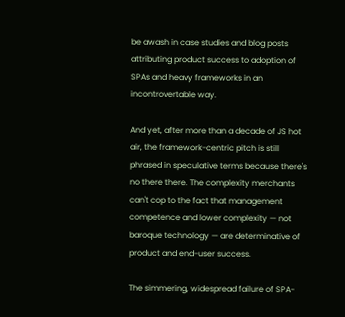be awash in case studies and blog posts attributing product success to adoption of SPAs and heavy frameworks in an incontrovertable way.

And yet, after more than a decade of JS hot air, the framework-centric pitch is still phrased in speculative terms because there's no there there. The complexity merchants can't cop to the fact that management competence and lower complexity — not baroque technology — are determinative of product and end-user success.

The simmering, widespread failure of SPA-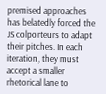premised approaches has belatedly forced the JS colporteurs to adapt their pitches. In each iteration, they must accept a smaller rhetorical lane to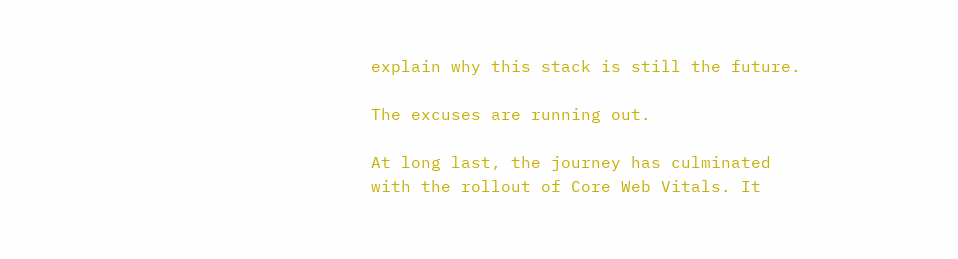explain why this stack is still the future.

The excuses are running out.

At long last, the journey has culminated with the rollout of Core Web Vitals. It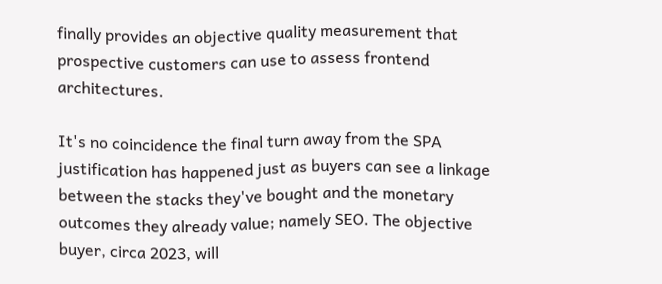finally provides an objective quality measurement that prospective customers can use to assess frontend architectures.

It's no coincidence the final turn away from the SPA justification has happened just as buyers can see a linkage between the stacks they've bought and the monetary outcomes they already value; namely SEO. The objective buyer, circa 2023, will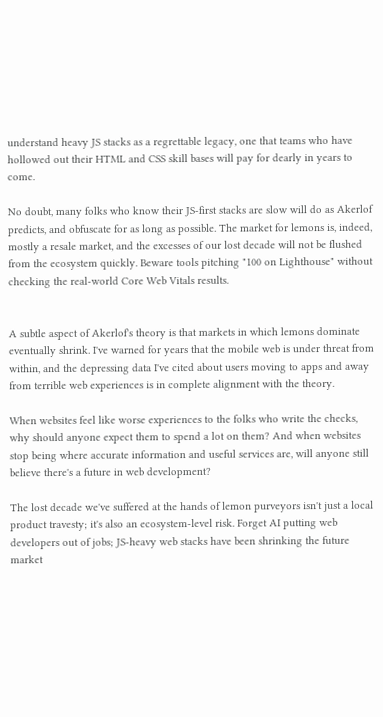understand heavy JS stacks as a regrettable legacy, one that teams who have hollowed out their HTML and CSS skill bases will pay for dearly in years to come.

No doubt, many folks who know their JS-first stacks are slow will do as Akerlof predicts, and obfuscate for as long as possible. The market for lemons is, indeed, mostly a resale market, and the excesses of our lost decade will not be flushed from the ecosystem quickly. Beware tools pitching "100 on Lighthouse" without checking the real-world Core Web Vitals results.


A subtle aspect of Akerlof's theory is that markets in which lemons dominate eventually shrink. I've warned for years that the mobile web is under threat from within, and the depressing data I've cited about users moving to apps and away from terrible web experiences is in complete alignment with the theory.

When websites feel like worse experiences to the folks who write the checks, why should anyone expect them to spend a lot on them? And when websites stop being where accurate information and useful services are, will anyone still believe there's a future in web development?

The lost decade we've suffered at the hands of lemon purveyors isn't just a local product travesty; it's also an ecosystem-level risk. Forget AI putting web developers out of jobs; JS-heavy web stacks have been shrinking the future market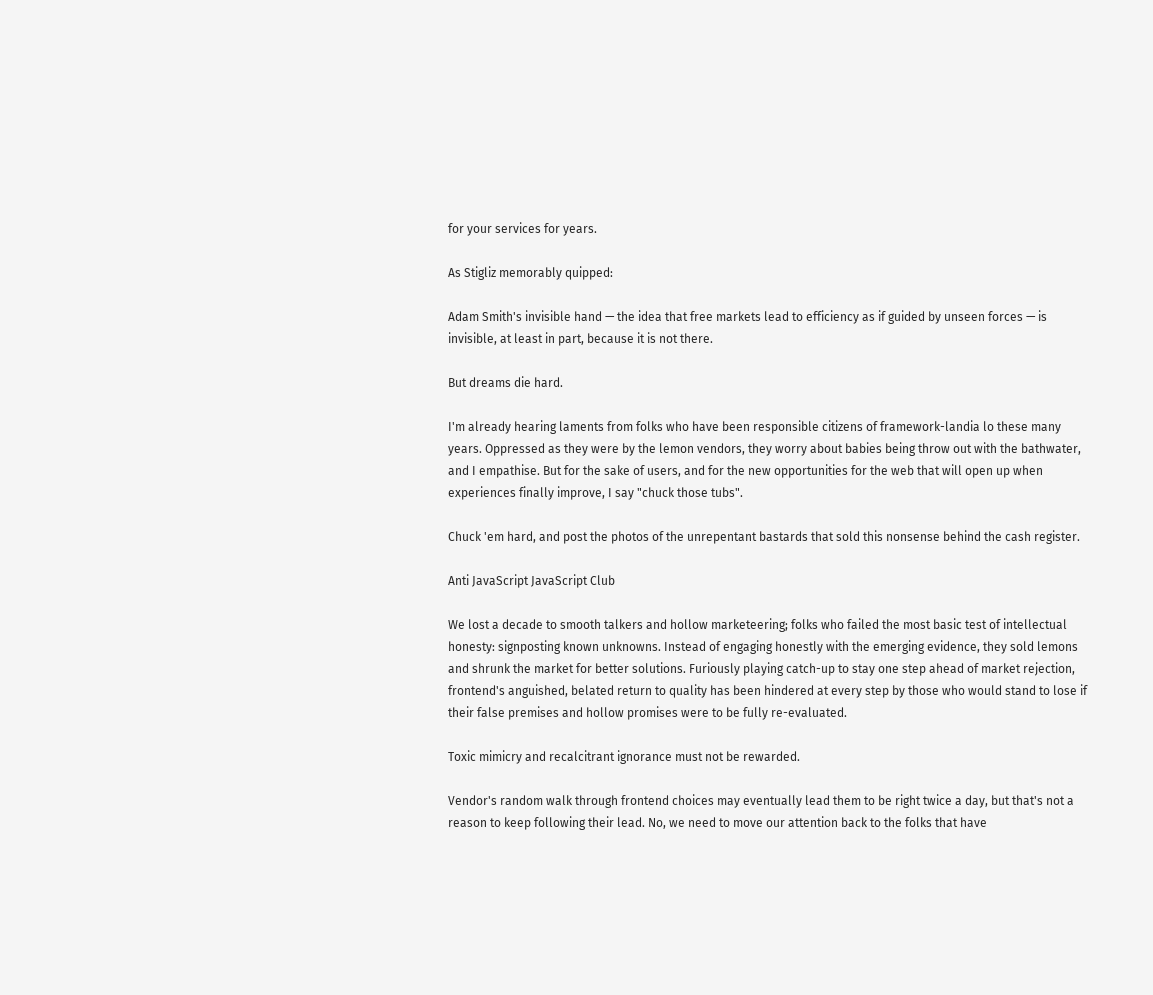for your services for years.

As Stigliz memorably quipped:

Adam Smith's invisible hand — the idea that free markets lead to efficiency as if guided by unseen forces — is invisible, at least in part, because it is not there.

But dreams die hard.

I'm already hearing laments from folks who have been responsible citizens of framework-landia lo these many years. Oppressed as they were by the lemon vendors, they worry about babies being throw out with the bathwater, and I empathise. But for the sake of users, and for the new opportunities for the web that will open up when experiences finally improve, I say "chuck those tubs".

Chuck 'em hard, and post the photos of the unrepentant bastards that sold this nonsense behind the cash register.

Anti JavaScript JavaScript Club

We lost a decade to smooth talkers and hollow marketeering; folks who failed the most basic test of intellectual honesty: signposting known unknowns. Instead of engaging honestly with the emerging evidence, they sold lemons and shrunk the market for better solutions. Furiously playing catch-up to stay one step ahead of market rejection, frontend's anguished, belated return to quality has been hindered at every step by those who would stand to lose if their false premises and hollow promises were to be fully re-evaluated.

Toxic mimicry and recalcitrant ignorance must not be rewarded.

Vendor's random walk through frontend choices may eventually lead them to be right twice a day, but that's not a reason to keep following their lead. No, we need to move our attention back to the folks that have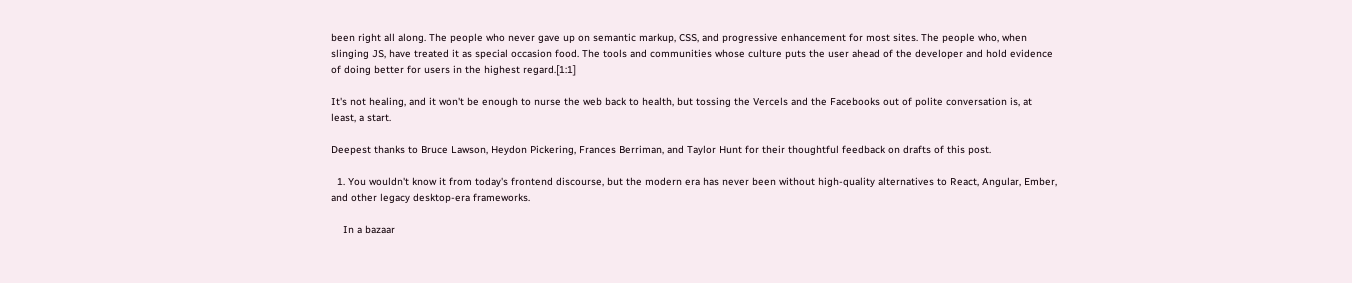been right all along. The people who never gave up on semantic markup, CSS, and progressive enhancement for most sites. The people who, when slinging JS, have treated it as special occasion food. The tools and communities whose culture puts the user ahead of the developer and hold evidence of doing better for users in the highest regard.[1:1]

It's not healing, and it won't be enough to nurse the web back to health, but tossing the Vercels and the Facebooks out of polite conversation is, at least, a start.

Deepest thanks to Bruce Lawson, Heydon Pickering, Frances Berriman, and Taylor Hunt for their thoughtful feedback on drafts of this post.

  1. You wouldn't know it from today's frontend discourse, but the modern era has never been without high-quality alternatives to React, Angular, Ember, and other legacy desktop-era frameworks.

    In a bazaar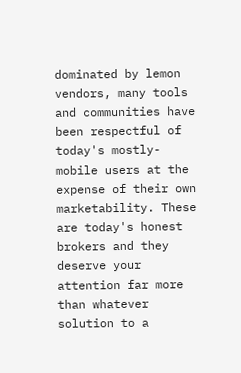dominated by lemon vendors, many tools and communities have been respectful of today's mostly-mobile users at the expense of their own marketability. These are today's honest brokers and they deserve your attention far more than whatever solution to a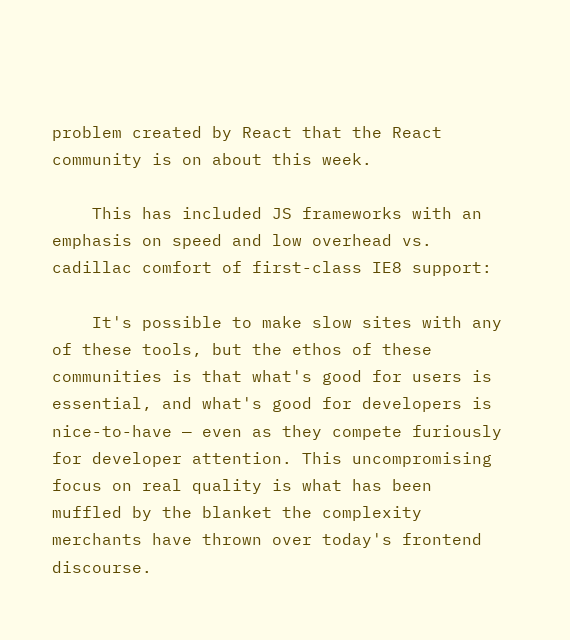problem created by React that the React community is on about this week.

    This has included JS frameworks with an emphasis on speed and low overhead vs. cadillac comfort of first-class IE8 support:

    It's possible to make slow sites with any of these tools, but the ethos of these communities is that what's good for users is essential, and what's good for developers is nice-to-have — even as they compete furiously for developer attention. This uncompromising focus on real quality is what has been muffled by the blanket the complexity merchants have thrown over today's frontend discourse.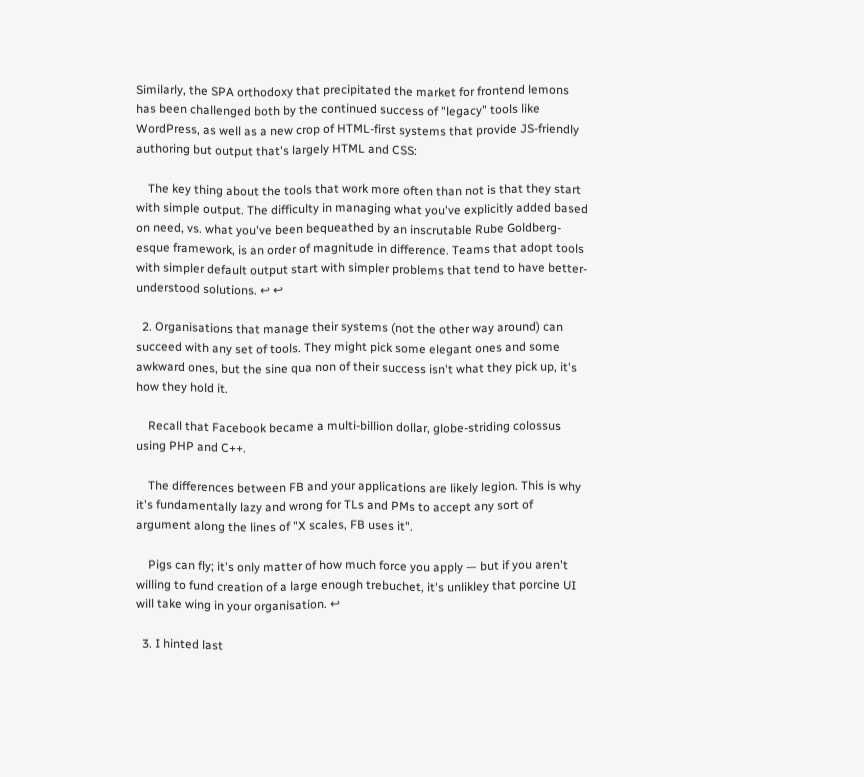Similarly, the SPA orthodoxy that precipitated the market for frontend lemons has been challenged both by the continued success of "legacy" tools like WordPress, as well as a new crop of HTML-first systems that provide JS-friendly authoring but output that's largely HTML and CSS:

    The key thing about the tools that work more often than not is that they start with simple output. The difficulty in managing what you've explicitly added based on need, vs. what you've been bequeathed by an inscrutable Rube Goldberg-esque framework, is an order of magnitude in difference. Teams that adopt tools with simpler default output start with simpler problems that tend to have better-understood solutions. ↩ ↩

  2. Organisations that manage their systems (not the other way around) can succeed with any set of tools. They might pick some elegant ones and some awkward ones, but the sine qua non of their success isn't what they pick up, it's how they hold it.

    Recall that Facebook became a multi-billion dollar, globe-striding colossus using PHP and C++.

    The differences between FB and your applications are likely legion. This is why it's fundamentally lazy and wrong for TLs and PMs to accept any sort of argument along the lines of "X scales, FB uses it".

    Pigs can fly; it's only matter of how much force you apply — but if you aren't willing to fund creation of a large enough trebuchet, it's unlikley that porcine UI will take wing in your organisation. ↩

  3. I hinted last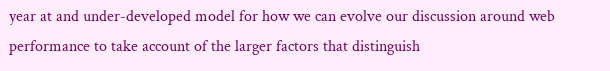year at and under-developed model for how we can evolve our discussion around web performance to take account of the larger factors that distinguish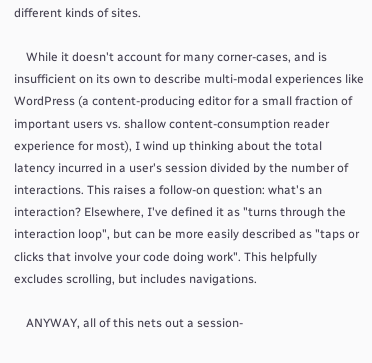different kinds of sites.

    While it doesn't account for many corner-cases, and is insufficient on its own to describe multi-modal experiences like WordPress (a content-producing editor for a small fraction of important users vs. shallow content-consumption reader experience for most), I wind up thinking about the total latency incurred in a user's session divided by the number of interactions. This raises a follow-on question: what's an interaction? Elsewhere, I've defined it as "turns through the interaction loop", but can be more easily described as "taps or clicks that involve your code doing work". This helpfully excludes scrolling, but includes navigations.

    ANYWAY, all of this nets out a session-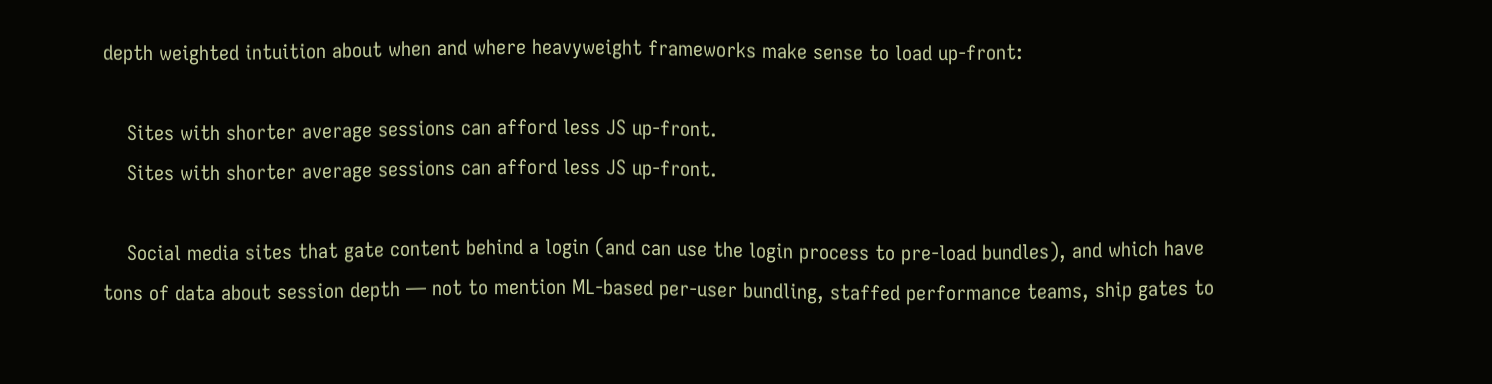depth weighted intuition about when and where heavyweight frameworks make sense to load up-front:

    Sites with shorter average sessions can afford less JS up-front.
    Sites with shorter average sessions can afford less JS up-front.

    Social media sites that gate content behind a login (and can use the login process to pre-load bundles), and which have tons of data about session depth — not to mention ML-based per-user bundling, staffed performance teams, ship gates to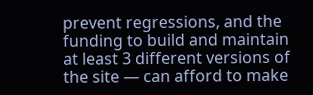prevent regressions, and the funding to build and maintain at least 3 different versions of the site — can afford to make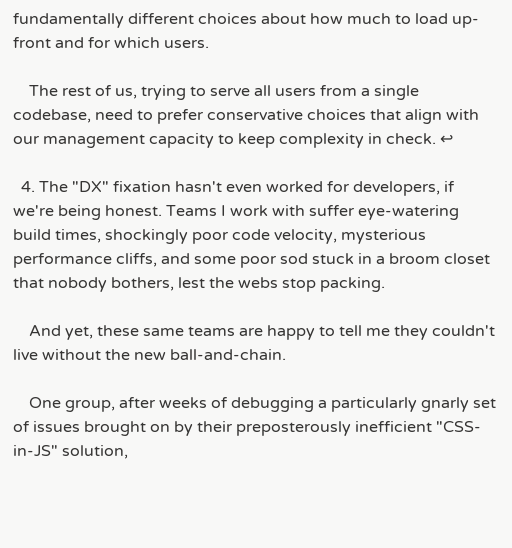fundamentally different choices about how much to load up-front and for which users.

    The rest of us, trying to serve all users from a single codebase, need to prefer conservative choices that align with our management capacity to keep complexity in check. ↩

  4. The "DX" fixation hasn't even worked for developers, if we're being honest. Teams I work with suffer eye-watering build times, shockingly poor code velocity, mysterious performance cliffs, and some poor sod stuck in a broom closet that nobody bothers, lest the webs stop packing.

    And yet, these same teams are happy to tell me they couldn't live without the new ball-and-chain.

    One group, after weeks of debugging a particularly gnarly set of issues brought on by their preposterously inefficient "CSS-in-JS" solution,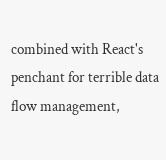combined with React's penchant for terrible data flow management,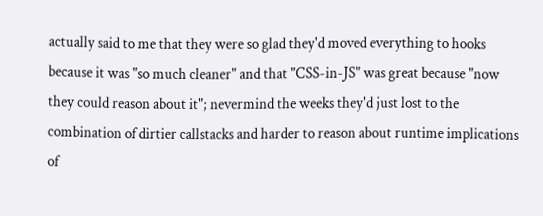actually said to me that they were so glad they'd moved everything to hooks because it was "so much cleaner" and that "CSS-in-JS" was great because "now they could reason about it"; nevermind the weeks they'd just lost to the combination of dirtier callstacks and harder to reason about runtime implications of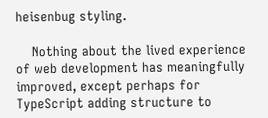heisenbug styling.

    Nothing about the lived experience of web development has meaningfully improved, except perhaps for TypeScript adding structure to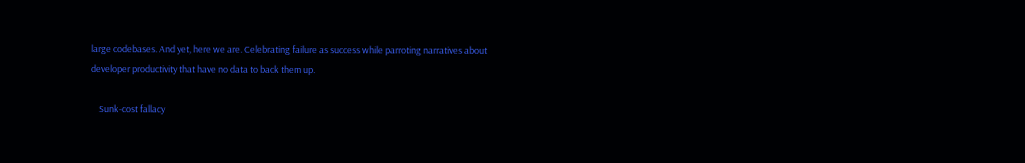large codebases. And yet, here we are. Celebrating failure as success while parroting narratives about developer productivity that have no data to back them up.

    Sunk-cost fallacy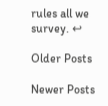rules all we survey. ↩

Older Posts

Newer Posts